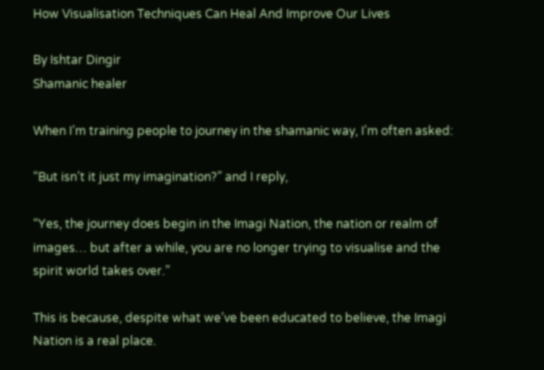How Visualisation Techniques Can Heal And Improve Our Lives

By Ishtar Dingir
Shamanic healer

When I’m training people to journey in the shamanic way, I’m often asked:

“But isn’t it just my imagination?” and I reply,

“Yes, the journey does begin in the Imagi Nation, the nation or realm of images… but after a while, you are no longer trying to visualise and the spirit world takes over.”

This is because, despite what we’ve been educated to believe, the Imagi Nation is a real place.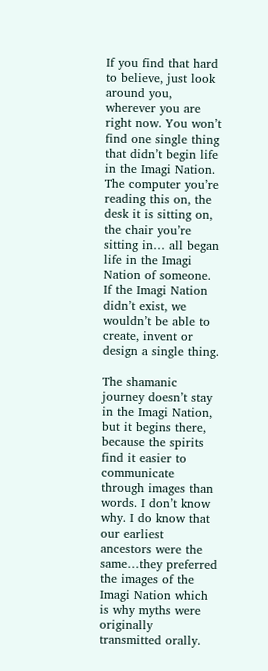If you find that hard to believe, just look around you, wherever you are right now. You won’t find one single thing that didn’t begin life in the Imagi Nation. The computer you’re reading this on, the desk it is sitting on, the chair you’re sitting in… all began life in the Imagi Nation of someone. If the Imagi Nation didn’t exist, we wouldn’t be able to create, invent or design a single thing.

The shamanic journey doesn’t stay in the Imagi Nation, but it begins there, because the spirits find it easier to communicate through images than words. I don’t know why. I do know that our earliest ancestors were the same…they preferred the images of the Imagi Nation which is why myths were originally transmitted orally.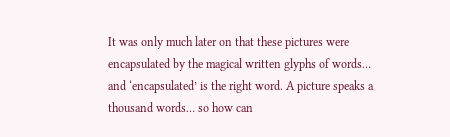It was only much later on that these pictures were encapsulated by the magical written glyphs of words… and ‘encapsulated’ is the right word. A picture speaks a thousand words… so how can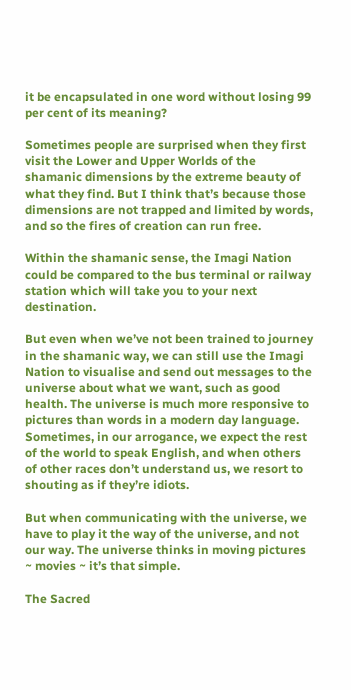it be encapsulated in one word without losing 99 per cent of its meaning?

Sometimes people are surprised when they first visit the Lower and Upper Worlds of the shamanic dimensions by the extreme beauty of what they find. But I think that’s because those dimensions are not trapped and limited by words, and so the fires of creation can run free.

Within the shamanic sense, the Imagi Nation could be compared to the bus terminal or railway station which will take you to your next destination.

But even when we’ve not been trained to journey in the shamanic way, we can still use the Imagi Nation to visualise and send out messages to the universe about what we want, such as good health. The universe is much more responsive to pictures than words in a modern day language. Sometimes, in our arrogance, we expect the rest of the world to speak English, and when others of other races don’t understand us, we resort to shouting as if they’re idiots.

But when communicating with the universe, we have to play it the way of the universe, and not our way. The universe thinks in moving pictures ~ movies ~ it’s that simple.

The Sacred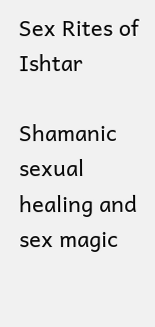Sex Rites of Ishtar

Shamanic sexual healing and sex magic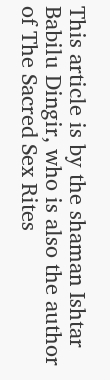This article is by the shaman Ishtar Babilu Dingir, who is also the author of The Sacred Sex Rites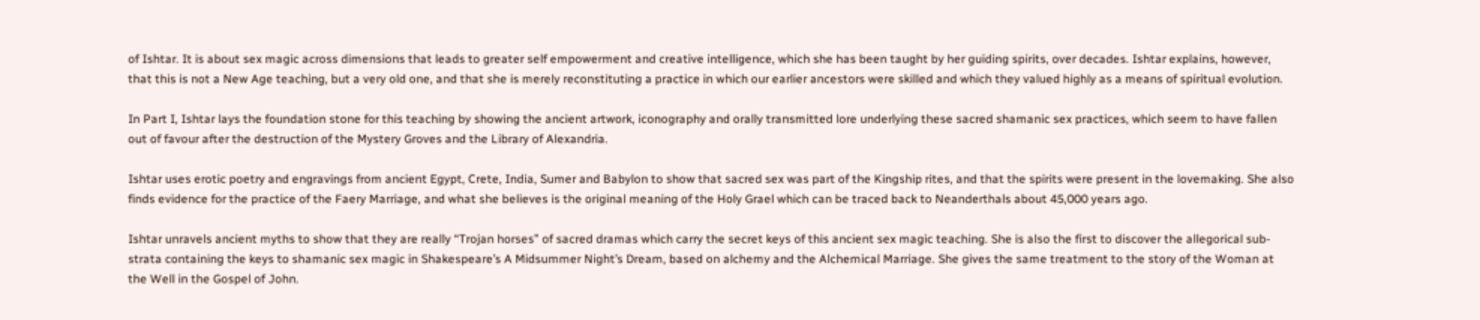of Ishtar. It is about sex magic across dimensions that leads to greater self empowerment and creative intelligence, which she has been taught by her guiding spirits, over decades. Ishtar explains, however, that this is not a New Age teaching, but a very old one, and that she is merely reconstituting a practice in which our earlier ancestors were skilled and which they valued highly as a means of spiritual evolution.

In Part I, Ishtar lays the foundation stone for this teaching by showing the ancient artwork, iconography and orally transmitted lore underlying these sacred shamanic sex practices, which seem to have fallen out of favour after the destruction of the Mystery Groves and the Library of Alexandria.

Ishtar uses erotic poetry and engravings from ancient Egypt, Crete, India, Sumer and Babylon to show that sacred sex was part of the Kingship rites, and that the spirits were present in the lovemaking. She also finds evidence for the practice of the Faery Marriage, and what she believes is the original meaning of the Holy Grael which can be traced back to Neanderthals about 45,000 years ago.

Ishtar unravels ancient myths to show that they are really “Trojan horses” of sacred dramas which carry the secret keys of this ancient sex magic teaching. She is also the first to discover the allegorical sub-strata containing the keys to shamanic sex magic in Shakespeare’s A Midsummer Night’s Dream, based on alchemy and the Alchemical Marriage. She gives the same treatment to the story of the Woman at the Well in the Gospel of John.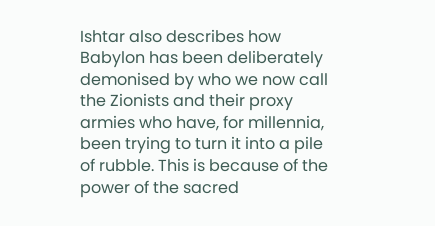Ishtar also describes how Babylon has been deliberately demonised by who we now call the Zionists and their proxy armies who have, for millennia, been trying to turn it into a pile of rubble. This is because of the power of the sacred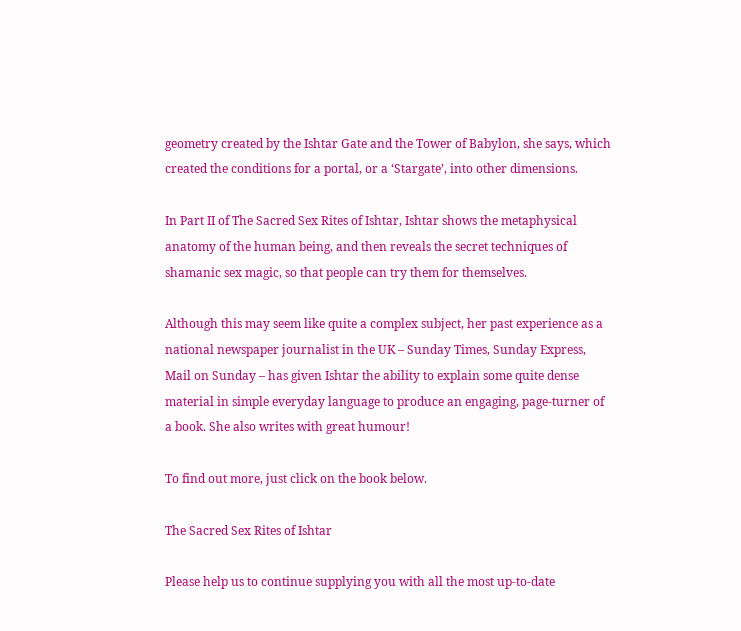geometry created by the Ishtar Gate and the Tower of Babylon, she says, which created the conditions for a portal, or a ‘Stargate’, into other dimensions.

In Part II of The Sacred Sex Rites of Ishtar, Ishtar shows the metaphysical anatomy of the human being, and then reveals the secret techniques of shamanic sex magic, so that people can try them for themselves.

Although this may seem like quite a complex subject, her past experience as a national newspaper journalist in the UK – Sunday Times, Sunday Express, Mail on Sunday – has given Ishtar the ability to explain some quite dense material in simple everyday language to produce an engaging, page-turner of a book. She also writes with great humour!

To find out more, just click on the book below.

The Sacred Sex Rites of Ishtar

Please help us to continue supplying you with all the most up-to-date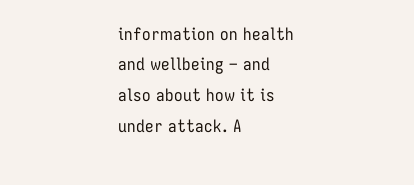information on health and wellbeing – and also about how it is under attack. A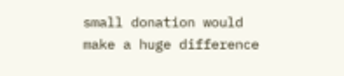small donation would make a huge difference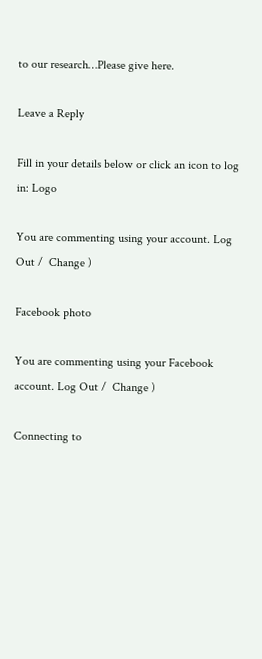to our research…Please give here.

Leave a Reply

Fill in your details below or click an icon to log in: Logo

You are commenting using your account. Log Out /  Change )

Facebook photo

You are commenting using your Facebook account. Log Out /  Change )

Connecting to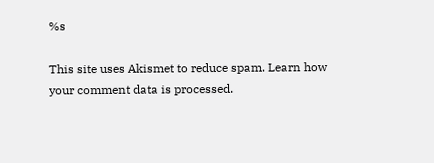%s

This site uses Akismet to reduce spam. Learn how your comment data is processed.